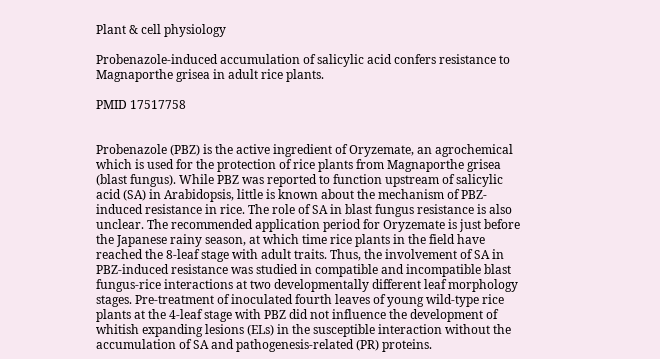Plant & cell physiology

Probenazole-induced accumulation of salicylic acid confers resistance to Magnaporthe grisea in adult rice plants.

PMID 17517758


Probenazole (PBZ) is the active ingredient of Oryzemate, an agrochemical which is used for the protection of rice plants from Magnaporthe grisea (blast fungus). While PBZ was reported to function upstream of salicylic acid (SA) in Arabidopsis, little is known about the mechanism of PBZ-induced resistance in rice. The role of SA in blast fungus resistance is also unclear. The recommended application period for Oryzemate is just before the Japanese rainy season, at which time rice plants in the field have reached the 8-leaf stage with adult traits. Thus, the involvement of SA in PBZ-induced resistance was studied in compatible and incompatible blast fungus-rice interactions at two developmentally different leaf morphology stages. Pre-treatment of inoculated fourth leaves of young wild-type rice plants at the 4-leaf stage with PBZ did not influence the development of whitish expanding lesions (ELs) in the susceptible interaction without the accumulation of SA and pathogenesis-related (PR) proteins.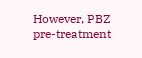However, PBZ pre-treatment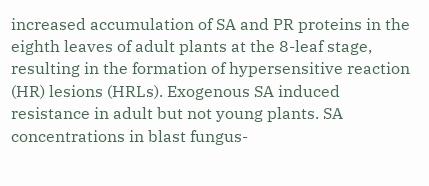increased accumulation of SA and PR proteins in the eighth leaves of adult plants at the 8-leaf stage, resulting in the formation of hypersensitive reaction (HR) lesions (HRLs). Exogenous SA induced resistance in adult but not young plants. SA concentrations in blast fungus-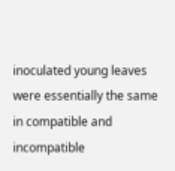inoculated young leaves were essentially the same in compatible and incompatible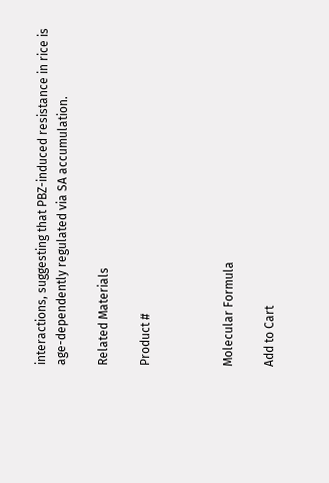interactions, suggesting that PBZ-induced resistance in rice is age-dependently regulated via SA accumulation.

Related Materials

Product #



Molecular Formula

Add to Cart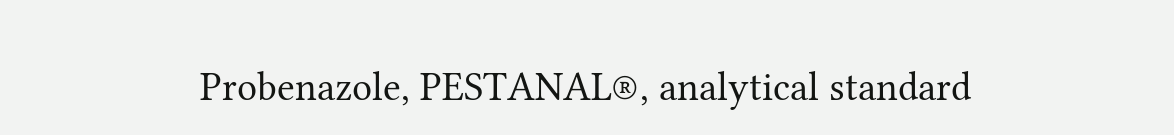Probenazole, PESTANAL®, analytical standard